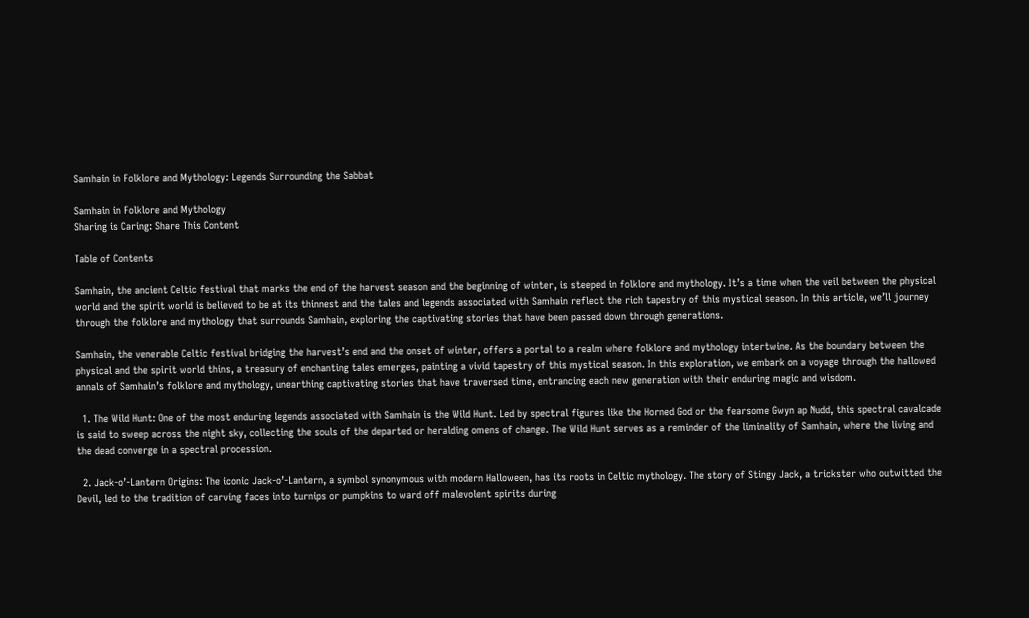Samhain in Folklore and Mythology: Legends Surrounding the Sabbat

Samhain in Folklore and Mythology
Sharing is Caring: Share This Content

Table of Contents

Samhain, the ancient Celtic festival that marks the end of the harvest season and the beginning of winter, is steeped in folklore and mythology. It’s a time when the veil between the physical world and the spirit world is believed to be at its thinnest and the tales and legends associated with Samhain reflect the rich tapestry of this mystical season. In this article, we’ll journey through the folklore and mythology that surrounds Samhain, exploring the captivating stories that have been passed down through generations.

Samhain, the venerable Celtic festival bridging the harvest’s end and the onset of winter, offers a portal to a realm where folklore and mythology intertwine. As the boundary between the physical and the spirit world thins, a treasury of enchanting tales emerges, painting a vivid tapestry of this mystical season. In this exploration, we embark on a voyage through the hallowed annals of Samhain’s folklore and mythology, unearthing captivating stories that have traversed time, entrancing each new generation with their enduring magic and wisdom.

  1. The Wild Hunt: One of the most enduring legends associated with Samhain is the Wild Hunt. Led by spectral figures like the Horned God or the fearsome Gwyn ap Nudd, this spectral cavalcade is said to sweep across the night sky, collecting the souls of the departed or heralding omens of change. The Wild Hunt serves as a reminder of the liminality of Samhain, where the living and the dead converge in a spectral procession.

  2. Jack-o’-Lantern Origins: The iconic Jack-o’-Lantern, a symbol synonymous with modern Halloween, has its roots in Celtic mythology. The story of Stingy Jack, a trickster who outwitted the Devil, led to the tradition of carving faces into turnips or pumpkins to ward off malevolent spirits during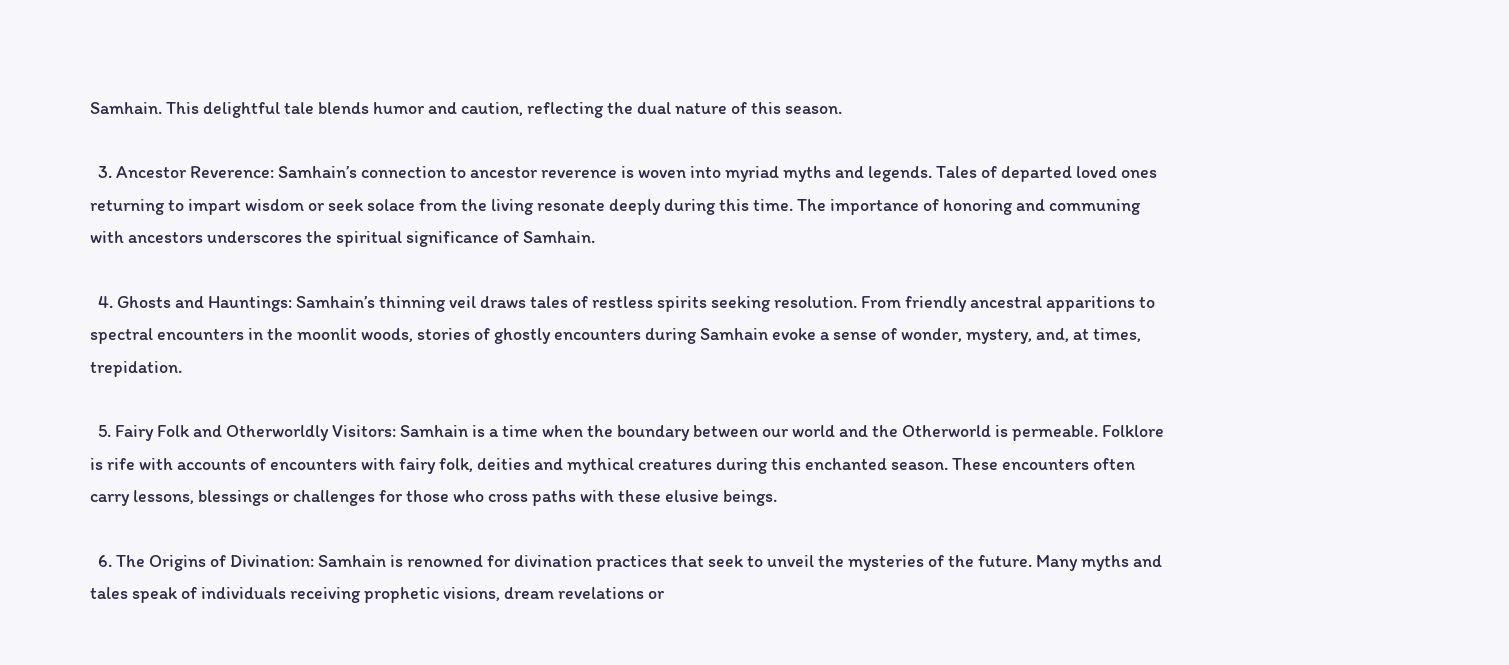Samhain. This delightful tale blends humor and caution, reflecting the dual nature of this season.

  3. Ancestor Reverence: Samhain’s connection to ancestor reverence is woven into myriad myths and legends. Tales of departed loved ones returning to impart wisdom or seek solace from the living resonate deeply during this time. The importance of honoring and communing with ancestors underscores the spiritual significance of Samhain.

  4. Ghosts and Hauntings: Samhain’s thinning veil draws tales of restless spirits seeking resolution. From friendly ancestral apparitions to spectral encounters in the moonlit woods, stories of ghostly encounters during Samhain evoke a sense of wonder, mystery, and, at times, trepidation.

  5. Fairy Folk and Otherworldly Visitors: Samhain is a time when the boundary between our world and the Otherworld is permeable. Folklore is rife with accounts of encounters with fairy folk, deities and mythical creatures during this enchanted season. These encounters often carry lessons, blessings or challenges for those who cross paths with these elusive beings.

  6. The Origins of Divination: Samhain is renowned for divination practices that seek to unveil the mysteries of the future. Many myths and tales speak of individuals receiving prophetic visions, dream revelations or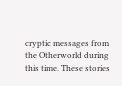cryptic messages from the Otherworld during this time. These stories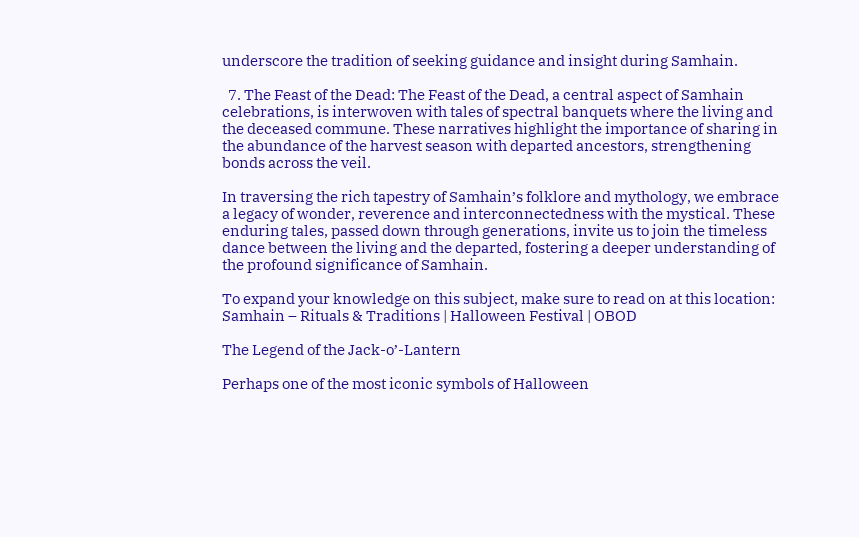underscore the tradition of seeking guidance and insight during Samhain.

  7. The Feast of the Dead: The Feast of the Dead, a central aspect of Samhain celebrations, is interwoven with tales of spectral banquets where the living and the deceased commune. These narratives highlight the importance of sharing in the abundance of the harvest season with departed ancestors, strengthening bonds across the veil.

In traversing the rich tapestry of Samhain’s folklore and mythology, we embrace a legacy of wonder, reverence and interconnectedness with the mystical. These enduring tales, passed down through generations, invite us to join the timeless dance between the living and the departed, fostering a deeper understanding of the profound significance of Samhain.

To expand your knowledge on this subject, make sure to read on at this location:  Samhain – Rituals & Traditions | Halloween Festival | OBOD

The Legend of the Jack-o’-Lantern

Perhaps one of the most iconic symbols of Halloween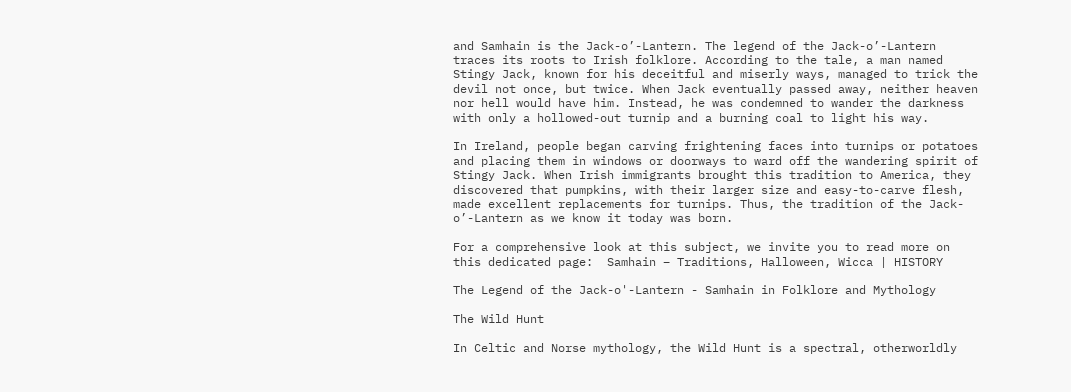and Samhain is the Jack-o’-Lantern. The legend of the Jack-o’-Lantern traces its roots to Irish folklore. According to the tale, a man named Stingy Jack, known for his deceitful and miserly ways, managed to trick the devil not once, but twice. When Jack eventually passed away, neither heaven nor hell would have him. Instead, he was condemned to wander the darkness with only a hollowed-out turnip and a burning coal to light his way.

In Ireland, people began carving frightening faces into turnips or potatoes and placing them in windows or doorways to ward off the wandering spirit of Stingy Jack. When Irish immigrants brought this tradition to America, they discovered that pumpkins, with their larger size and easy-to-carve flesh, made excellent replacements for turnips. Thus, the tradition of the Jack-o’-Lantern as we know it today was born.

For a comprehensive look at this subject, we invite you to read more on this dedicated page:  Samhain – Traditions, Halloween, Wicca | HISTORY

The Legend of the Jack-o'-Lantern - Samhain in Folklore and Mythology

The Wild Hunt

In Celtic and Norse mythology, the Wild Hunt is a spectral, otherworldly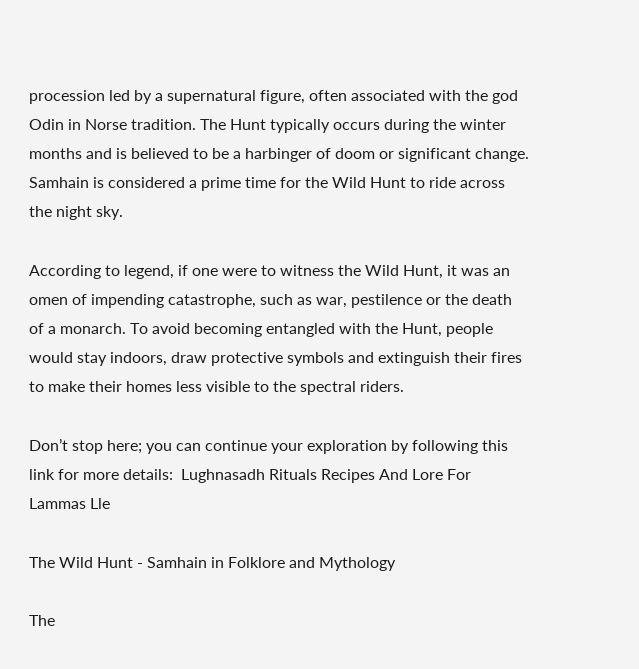procession led by a supernatural figure, often associated with the god Odin in Norse tradition. The Hunt typically occurs during the winter months and is believed to be a harbinger of doom or significant change. Samhain is considered a prime time for the Wild Hunt to ride across the night sky.

According to legend, if one were to witness the Wild Hunt, it was an omen of impending catastrophe, such as war, pestilence or the death of a monarch. To avoid becoming entangled with the Hunt, people would stay indoors, draw protective symbols and extinguish their fires to make their homes less visible to the spectral riders.

Don’t stop here; you can continue your exploration by following this link for more details:  Lughnasadh Rituals Recipes And Lore For Lammas Lle

The Wild Hunt - Samhain in Folklore and Mythology

The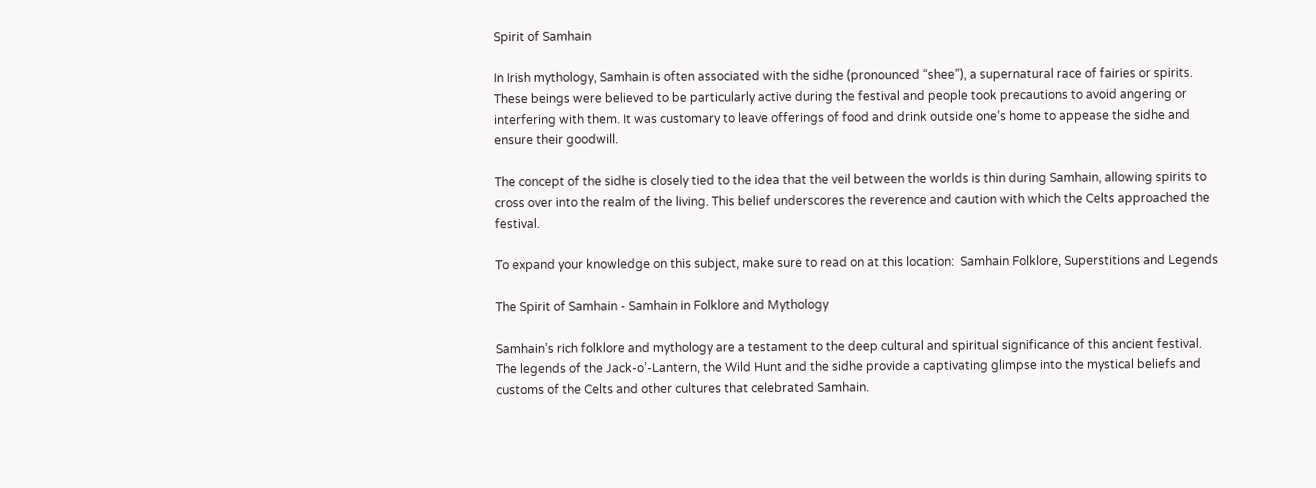Spirit of Samhain

In Irish mythology, Samhain is often associated with the sidhe (pronounced “shee”), a supernatural race of fairies or spirits. These beings were believed to be particularly active during the festival and people took precautions to avoid angering or interfering with them. It was customary to leave offerings of food and drink outside one’s home to appease the sidhe and ensure their goodwill.

The concept of the sidhe is closely tied to the idea that the veil between the worlds is thin during Samhain, allowing spirits to cross over into the realm of the living. This belief underscores the reverence and caution with which the Celts approached the festival.

To expand your knowledge on this subject, make sure to read on at this location:  Samhain Folklore, Superstitions and Legends

The Spirit of Samhain - Samhain in Folklore and Mythology

Samhain’s rich folklore and mythology are a testament to the deep cultural and spiritual significance of this ancient festival. The legends of the Jack-o’-Lantern, the Wild Hunt and the sidhe provide a captivating glimpse into the mystical beliefs and customs of the Celts and other cultures that celebrated Samhain.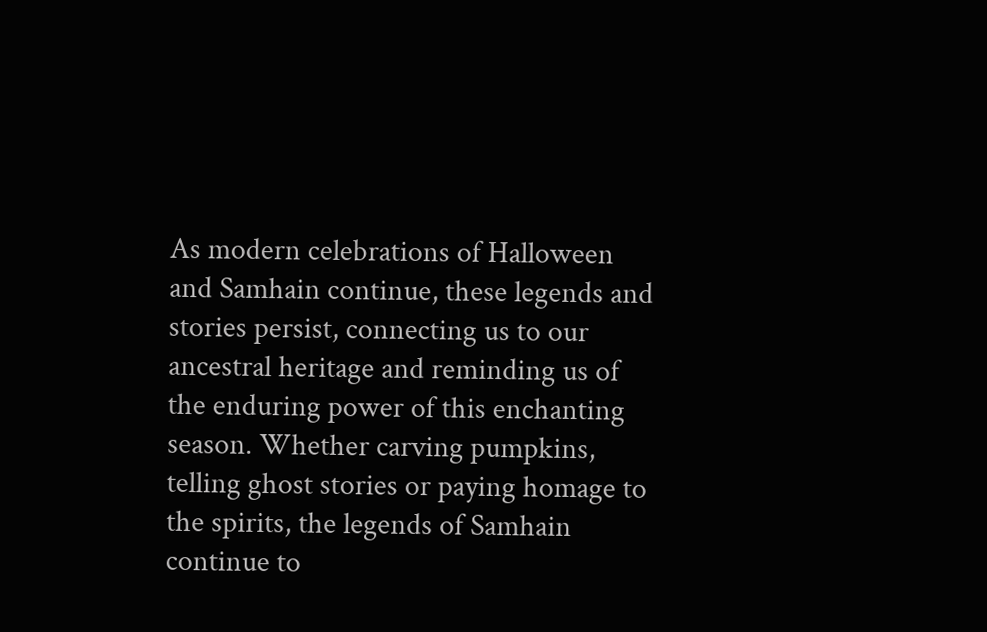As modern celebrations of Halloween and Samhain continue, these legends and stories persist, connecting us to our ancestral heritage and reminding us of the enduring power of this enchanting season. Whether carving pumpkins, telling ghost stories or paying homage to the spirits, the legends of Samhain continue to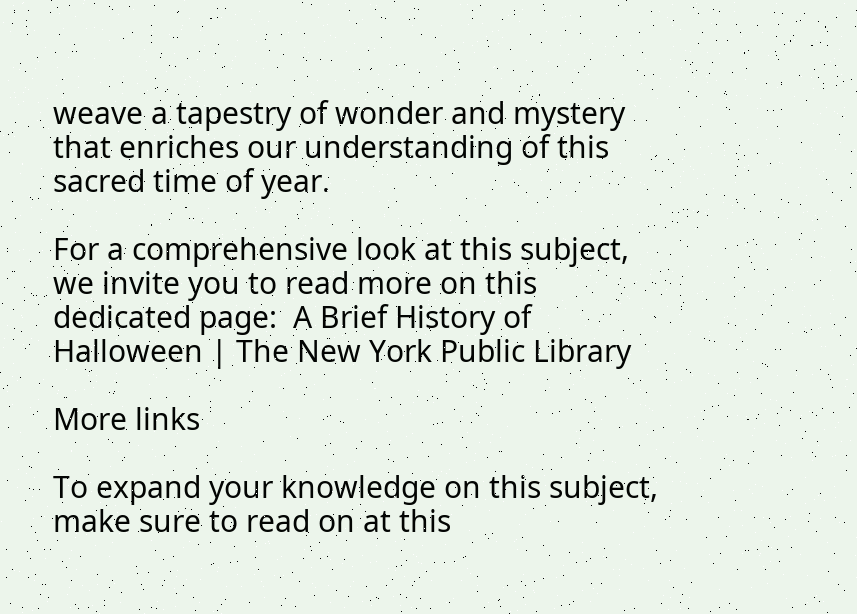weave a tapestry of wonder and mystery that enriches our understanding of this sacred time of year.

For a comprehensive look at this subject, we invite you to read more on this dedicated page:  A Brief History of Halloween | The New York Public Library

More links

To expand your knowledge on this subject, make sure to read on at this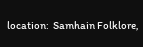location:  Samhain Folklore,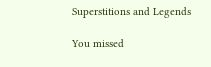Superstitions and Legends

You missed